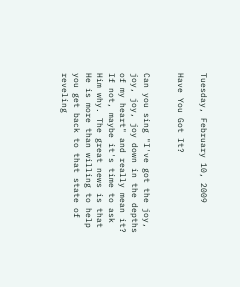Tuesday, February 10, 2009

Have You Got It?


Can you sing "I've got the joy, joy, joy, joy down in the depths of my heart" and really mean it? If not, maybe it's time to ask Him why. The great news is that He is more than willing to help you get back to that state of reveling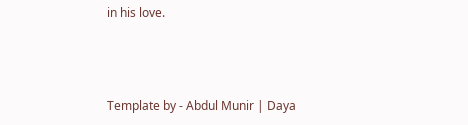in his love.



Template by - Abdul Munir | Daya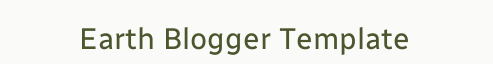Earth Blogger Template